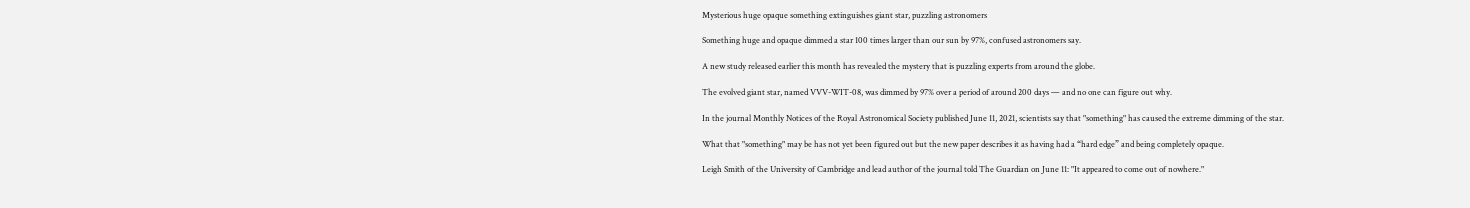Mysterious huge opaque something extinguishes giant star, puzzling astronomers

Something huge and opaque dimmed a star 100 times larger than our sun by 97%, confused astronomers say.

A new study released earlier this month has revealed the mystery that is puzzling experts from around the globe.

The evolved giant star, named VVV-WIT-08, was dimmed by 97% over a period of around 200 days — and no one can figure out why.

In the journal Monthly Notices of the Royal Astronomical Society published June 11, 2021, scientists say that "something" has caused the extreme dimming of the star.

What that "something" may be has not yet been figured out but the new paper describes it as having had a “hard edge” and being completely opaque.

Leigh Smith of the University of Cambridge and lead author of the journal told The Guardian on June 11: "It appeared to come out of nowhere."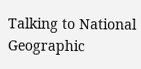Talking to National Geographic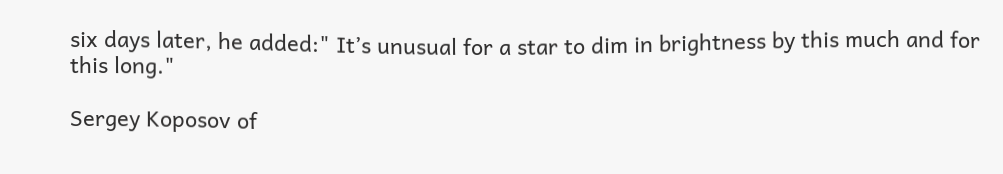six days later, he added:" It’s unusual for a star to dim in brightness by this much and for this long."

Sergey Koposov of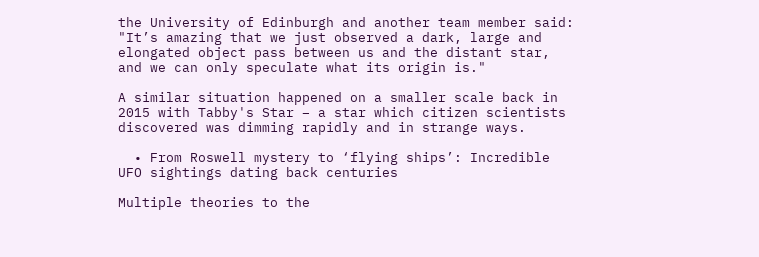the University of Edinburgh and another team member said: "It’s amazing that we just observed a dark, large and elongated object pass between us and the distant star, and we can only speculate what its origin is."

A similar situation happened on a smaller scale back in 2015 with Tabby's Star – a star which citizen scientists discovered was dimming rapidly and in strange ways.

  • From Roswell mystery to ‘flying ships’: Incredible UFO sightings dating back centuries

Multiple theories to the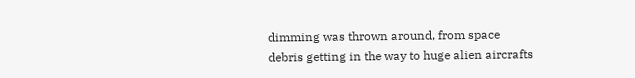dimming was thrown around, from space debris getting in the way to huge alien aircrafts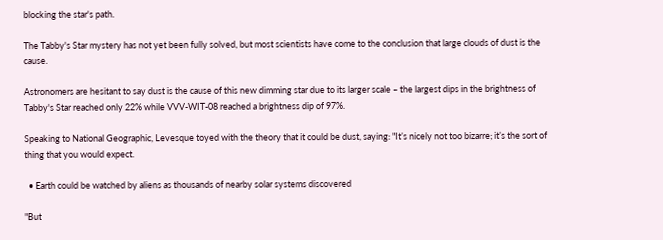blocking the star's path.

The Tabby's Star mystery has not yet been fully solved, but most scientists have come to the conclusion that large clouds of dust is the cause.

Astronomers are hesitant to say dust is the cause of this new dimming star due to its larger scale – the largest dips in the brightness of Tabby's Star reached only 22% while VVV-WIT-08 reached a brightness dip of 97%.

Speaking to National Geographic, Levesque toyed with the theory that it could be dust, saying: "It’s nicely not too bizarre; it’s the sort of thing that you would expect.

  • Earth could be watched by aliens as thousands of nearby solar systems discovered

"But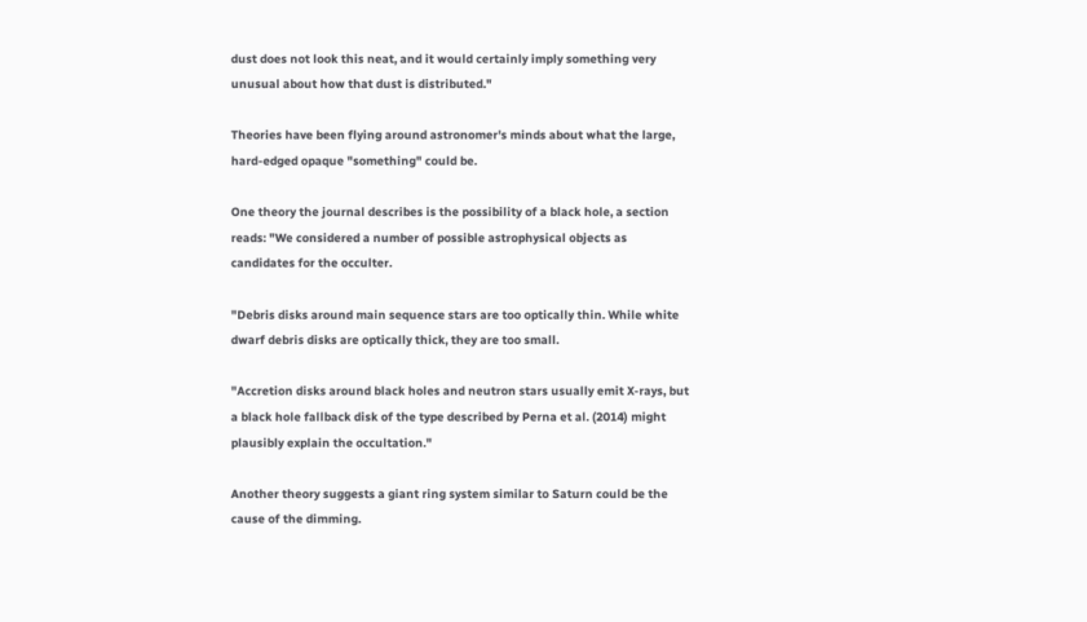dust does not look this neat, and it would certainly imply something very unusual about how that dust is distributed."

Theories have been flying around astronomer's minds about what the large, hard-edged opaque "something" could be.

One theory the journal describes is the possibility of a black hole, a section reads: "We considered a number of possible astrophysical objects as candidates for the occulter.

"Debris disks around main sequence stars are too optically thin. While white dwarf debris disks are optically thick, they are too small.

"Accretion disks around black holes and neutron stars usually emit X-rays, but a black hole fallback disk of the type described by Perna et al. (2014) might plausibly explain the occultation."

Another theory suggests a giant ring system similar to Saturn could be the cause of the dimming.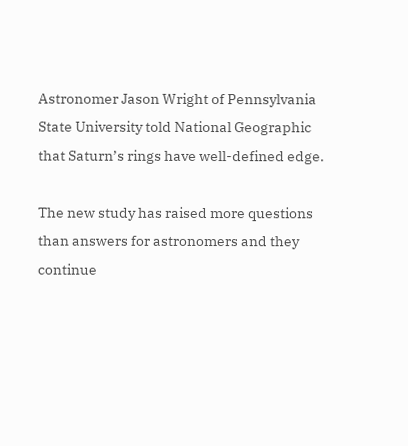Astronomer Jason Wright of Pennsylvania State University told National Geographic that Saturn’s rings have well-defined edge.

The new study has raised more questions than answers for astronomers and they continue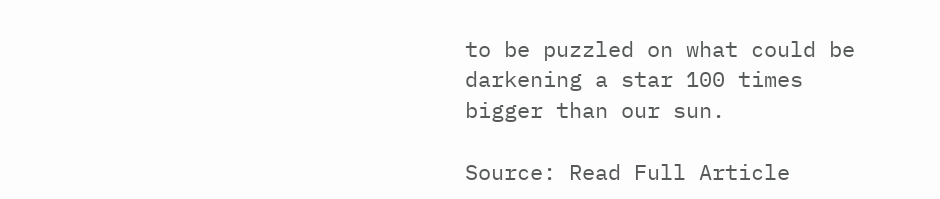to be puzzled on what could be darkening a star 100 times bigger than our sun.

Source: Read Full Article